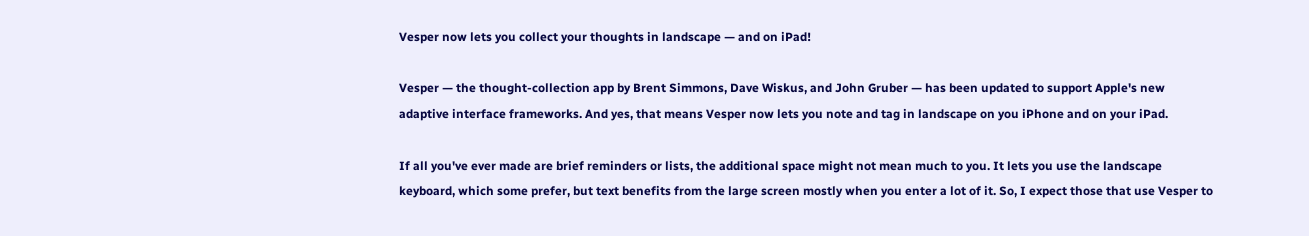Vesper now lets you collect your thoughts in landscape — and on iPad!

Vesper — the thought-collection app by Brent Simmons, Dave Wiskus, and John Gruber — has been updated to support Apple's new adaptive interface frameworks. And yes, that means Vesper now lets you note and tag in landscape on you iPhone and on your iPad.

If all you've ever made are brief reminders or lists, the additional space might not mean much to you. It lets you use the landscape keyboard, which some prefer, but text benefits from the large screen mostly when you enter a lot of it. So, I expect those that use Vesper to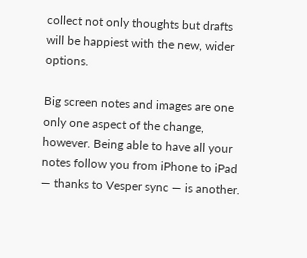collect not only thoughts but drafts will be happiest with the new, wider options.

Big screen notes and images are one only one aspect of the change, however. Being able to have all your notes follow you from iPhone to iPad — thanks to Vesper sync — is another.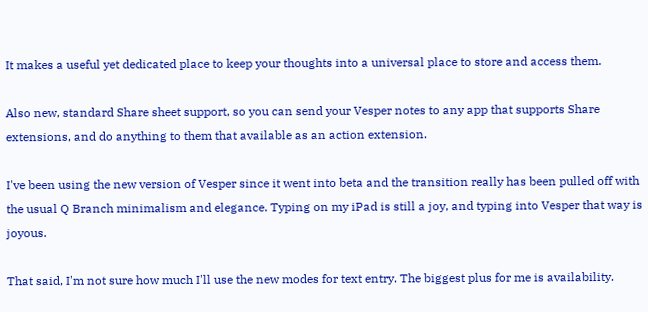It makes a useful yet dedicated place to keep your thoughts into a universal place to store and access them.

Also new, standard Share sheet support, so you can send your Vesper notes to any app that supports Share extensions, and do anything to them that available as an action extension.

I've been using the new version of Vesper since it went into beta and the transition really has been pulled off with the usual Q Branch minimalism and elegance. Typing on my iPad is still a joy, and typing into Vesper that way is joyous.

That said, I'm not sure how much I'll use the new modes for text entry. The biggest plus for me is availability.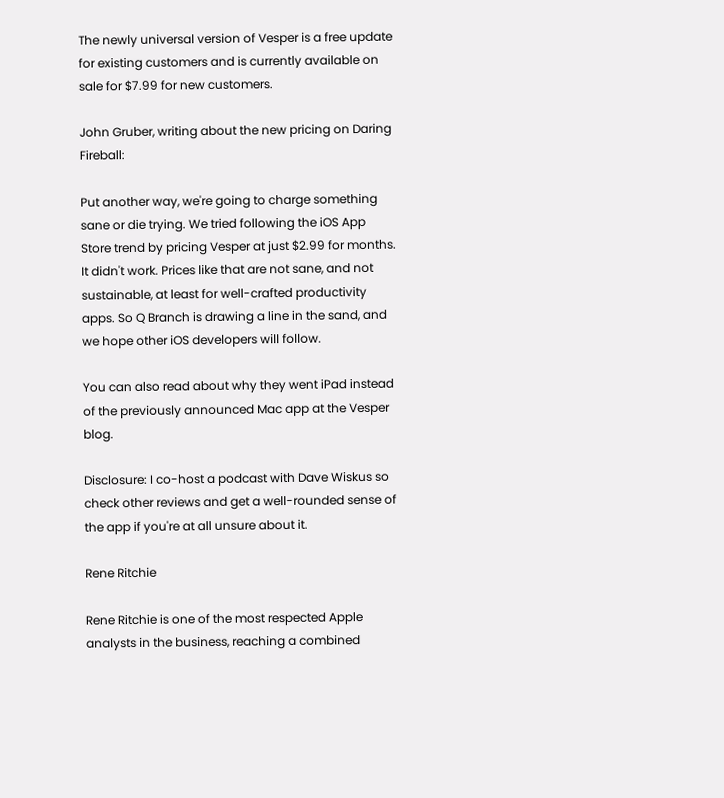The newly universal version of Vesper is a free update for existing customers and is currently available on sale for $7.99 for new customers.

John Gruber, writing about the new pricing on Daring Fireball:

Put another way, we're going to charge something sane or die trying. We tried following the iOS App Store trend by pricing Vesper at just $2.99 for months. It didn't work. Prices like that are not sane, and not sustainable, at least for well-crafted productivity apps. So Q Branch is drawing a line in the sand, and we hope other iOS developers will follow.

You can also read about why they went iPad instead of the previously announced Mac app at the Vesper blog.

Disclosure: I co-host a podcast with Dave Wiskus so check other reviews and get a well-rounded sense of the app if you're at all unsure about it.

Rene Ritchie

Rene Ritchie is one of the most respected Apple analysts in the business, reaching a combined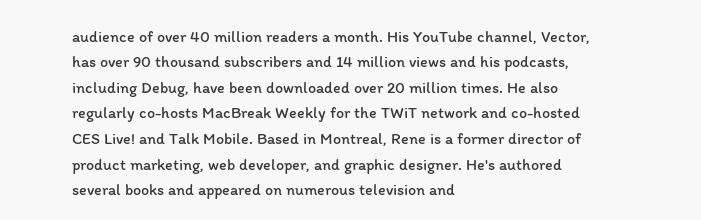audience of over 40 million readers a month. His YouTube channel, Vector, has over 90 thousand subscribers and 14 million views and his podcasts, including Debug, have been downloaded over 20 million times. He also regularly co-hosts MacBreak Weekly for the TWiT network and co-hosted CES Live! and Talk Mobile. Based in Montreal, Rene is a former director of product marketing, web developer, and graphic designer. He's authored several books and appeared on numerous television and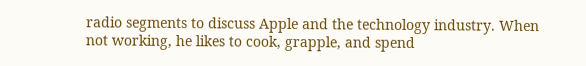radio segments to discuss Apple and the technology industry. When not working, he likes to cook, grapple, and spend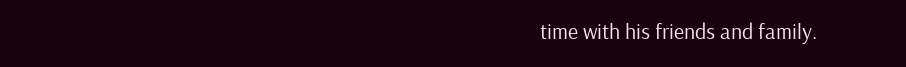time with his friends and family.